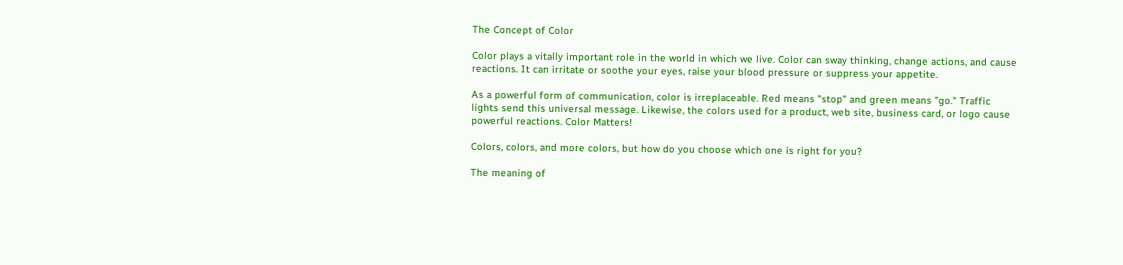The Concept of Color

Color plays a vitally important role in the world in which we live. Color can sway thinking, change actions, and cause reactions. It can irritate or soothe your eyes, raise your blood pressure or suppress your appetite.

As a powerful form of communication, color is irreplaceable. Red means "stop" and green means "go." Traffic lights send this universal message. Likewise, the colors used for a product, web site, business card, or logo cause powerful reactions. Color Matters!

Colors, colors, and more colors, but how do you choose which one is right for you?

The meaning of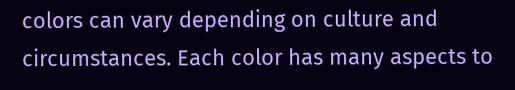colors can vary depending on culture and circumstances. Each color has many aspects to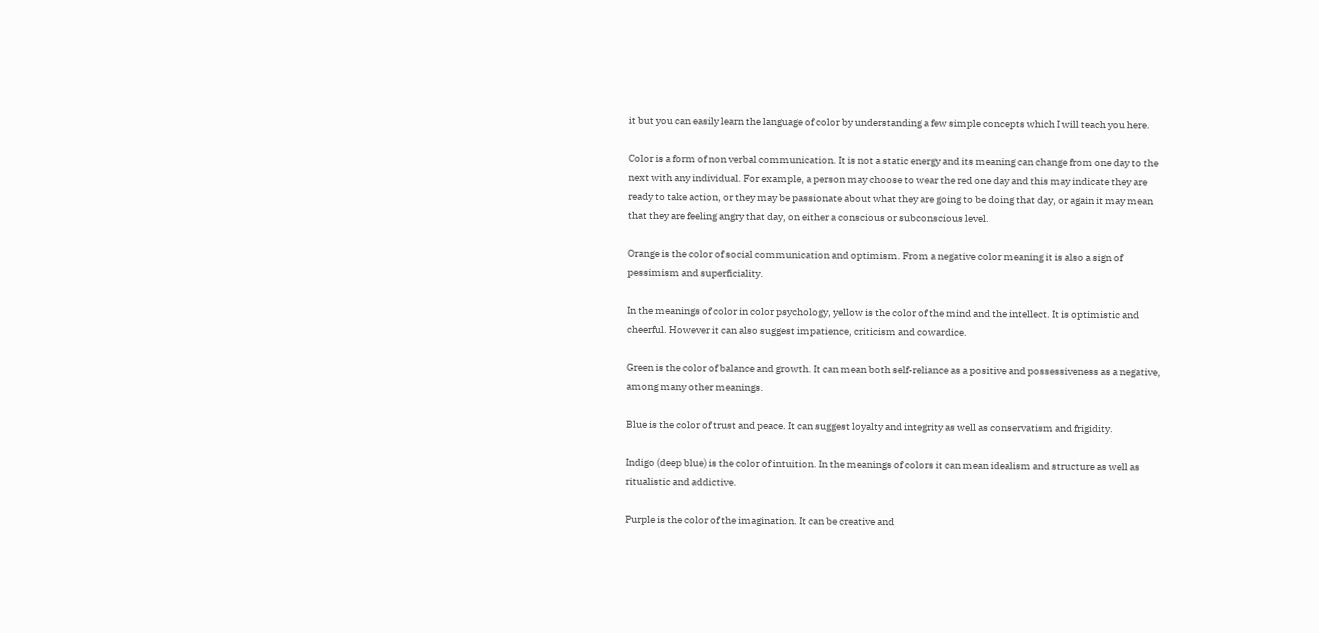it but you can easily learn the language of color by understanding a few simple concepts which I will teach you here.

Color is a form of non verbal communication. It is not a static energy and its meaning can change from one day to the next with any individual. For example, a person may choose to wear the red one day and this may indicate they are ready to take action, or they may be passionate about what they are going to be doing that day, or again it may mean that they are feeling angry that day, on either a conscious or subconscious level.

Orange is the color of social communication and optimism. From a negative color meaning it is also a sign of pessimism and superficiality.

In the meanings of color in color psychology, yellow is the color of the mind and the intellect. It is optimistic and cheerful. However it can also suggest impatience, criticism and cowardice.

Green is the color of balance and growth. It can mean both self-reliance as a positive and possessiveness as a negative, among many other meanings.

Blue is the color of trust and peace. It can suggest loyalty and integrity as well as conservatism and frigidity.

Indigo (deep blue) is the color of intuition. In the meanings of colors it can mean idealism and structure as well as ritualistic and addictive.

Purple is the color of the imagination. It can be creative and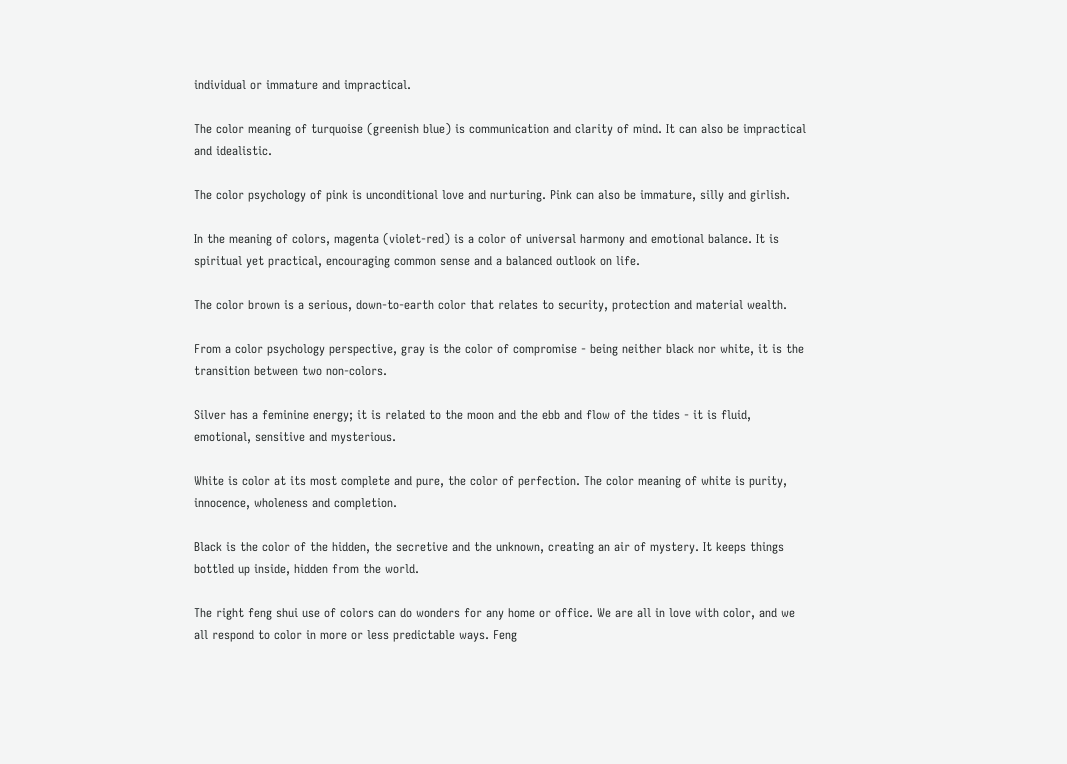individual or immature and impractical.

The color meaning of turquoise (greenish blue) is communication and clarity of mind. It can also be impractical and idealistic.

The color psychology of pink is unconditional love and nurturing. Pink can also be immature, silly and girlish.

In the meaning of colors, magenta (violet-red) is a color of universal harmony and emotional balance. It is spiritual yet practical, encouraging common sense and a balanced outlook on life.

The color brown is a serious, down-to-earth color that relates to security, protection and material wealth.

From a color psychology perspective, gray is the color of compromise - being neither black nor white, it is the transition between two non-colors.

Silver has a feminine energy; it is related to the moon and the ebb and flow of the tides - it is fluid, emotional, sensitive and mysterious.

White is color at its most complete and pure, the color of perfection. The color meaning of white is purity, innocence, wholeness and completion.

Black is the color of the hidden, the secretive and the unknown, creating an air of mystery. It keeps things bottled up inside, hidden from the world.

The right feng shui use of colors can do wonders for any home or office. We are all in love with color, and we all respond to color in more or less predictable ways. Feng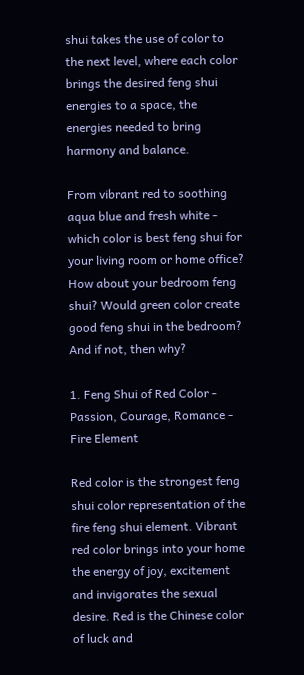shui takes the use of color to the next level, where each color brings the desired feng shui energies to a space, the energies needed to bring harmony and balance.

From vibrant red to soothing aqua blue and fresh white - which color is best feng shui for your living room or home office? How about your bedroom feng shui? Would green color create good feng shui in the bedroom? And if not, then why?

1. Feng Shui of Red Color - Passion, Courage, Romance - Fire Element

Red color is the strongest feng shui color representation of the fire feng shui element. Vibrant red color brings into your home the energy of joy, excitement and invigorates the sexual desire. Red is the Chinese color of luck and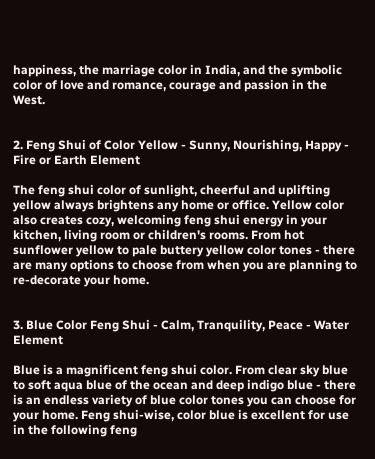happiness, the marriage color in India, and the symbolic color of love and romance, courage and passion in the West.


2. Feng Shui of Color Yellow - Sunny, Nourishing, Happy - Fire or Earth Element

The feng shui color of sunlight, cheerful and uplifting yellow always brightens any home or office. Yellow color also creates cozy, welcoming feng shui energy in your kitchen, living room or children's rooms. From hot sunflower yellow to pale buttery yellow color tones - there are many options to choose from when you are planning to re-decorate your home.


3. Blue Color Feng Shui - Calm, Tranquility, Peace - Water Element

Blue is a magnificent feng shui color. From clear sky blue to soft aqua blue of the ocean and deep indigo blue - there is an endless variety of blue color tones you can choose for your home. Feng shui-wise, color blue is excellent for use in the following feng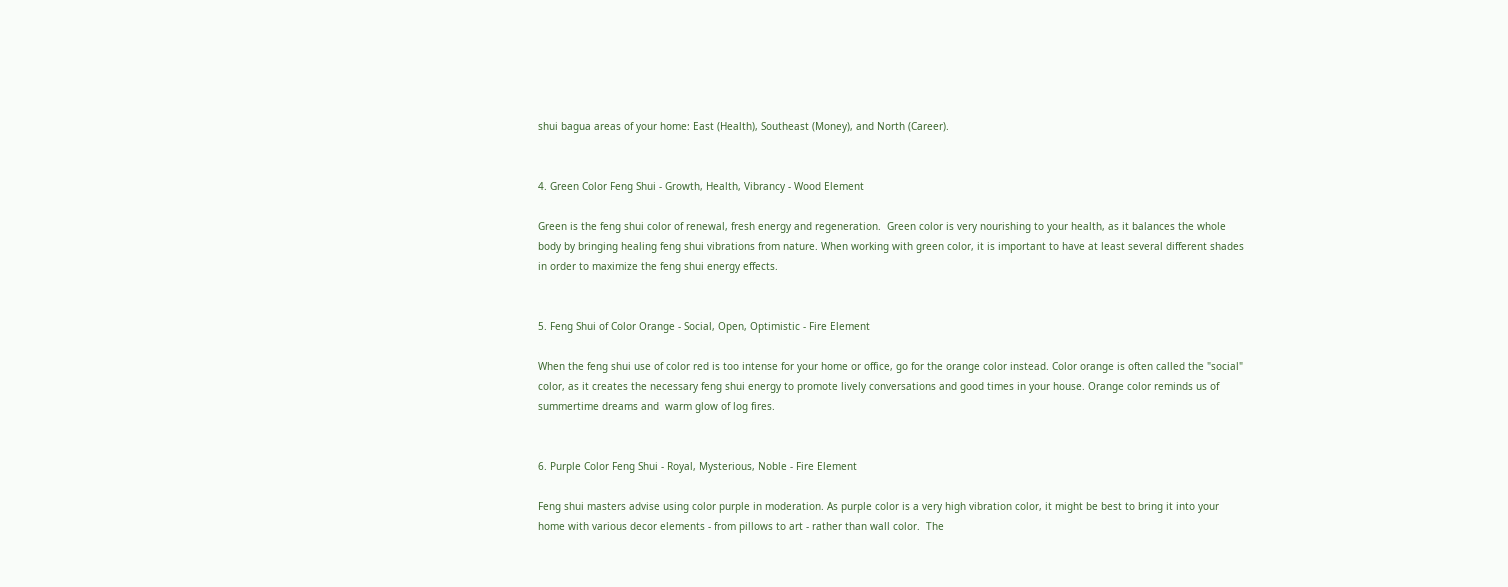shui bagua areas of your home: East (Health), Southeast (Money), and North (Career).


4. Green Color Feng Shui - Growth, Health, Vibrancy - Wood Element

Green is the feng shui color of renewal, fresh energy and regeneration.  Green color is very nourishing to your health, as it balances the whole body by bringing healing feng shui vibrations from nature. When working with green color, it is important to have at least several different shades in order to maximize the feng shui energy effects.


5. Feng Shui of Color Orange - Social, Open, Optimistic - Fire Element

When the feng shui use of color red is too intense for your home or office, go for the orange color instead. Color orange is often called the "social" color, as it creates the necessary feng shui energy to promote lively conversations and good times in your house. Orange color reminds us of summertime dreams and  warm glow of log fires.


6. Purple Color Feng Shui - Royal, Mysterious, Noble - Fire Element

Feng shui masters advise using color purple in moderation. As purple color is a very high vibration color, it might be best to bring it into your home with various decor elements - from pillows to art - rather than wall color.  The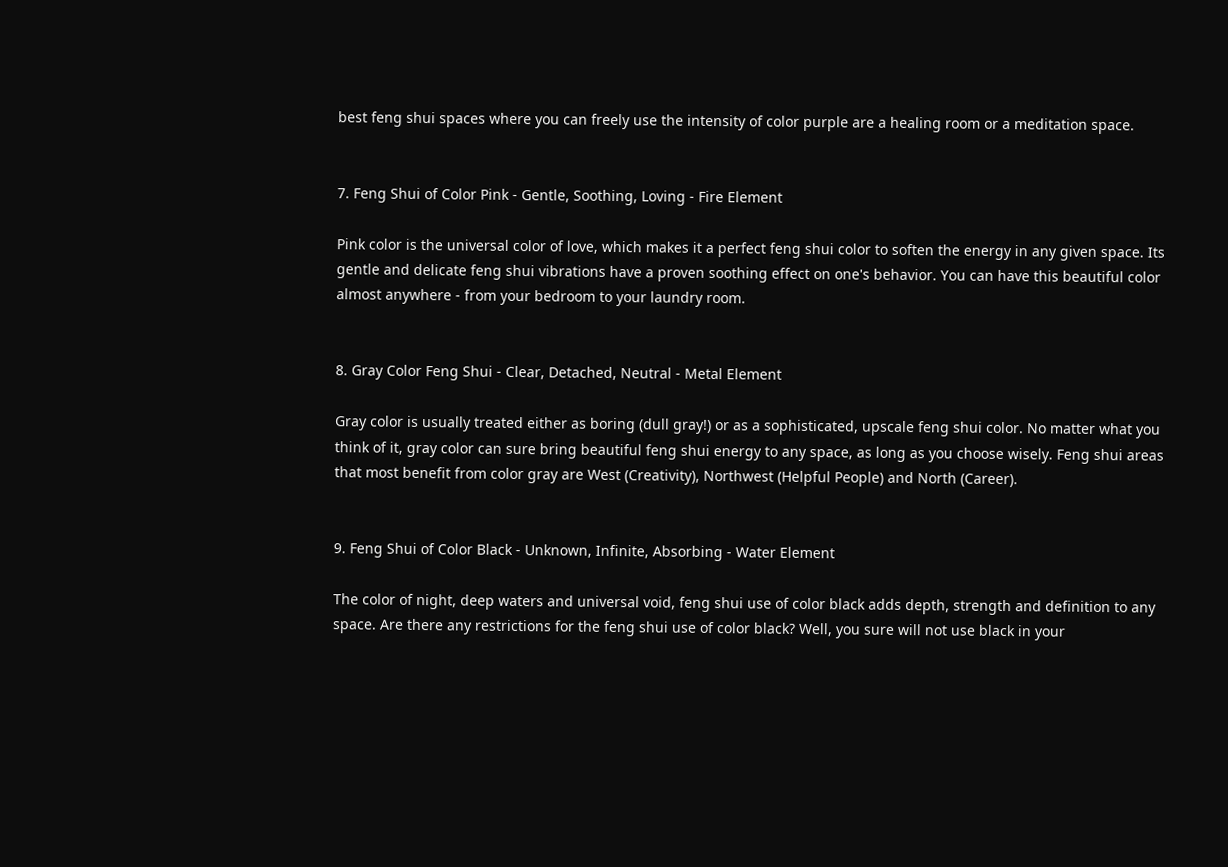best feng shui spaces where you can freely use the intensity of color purple are a healing room or a meditation space.


7. Feng Shui of Color Pink - Gentle, Soothing, Loving - Fire Element

Pink color is the universal color of love, which makes it a perfect feng shui color to soften the energy in any given space. Its gentle and delicate feng shui vibrations have a proven soothing effect on one's behavior. You can have this beautiful color almost anywhere - from your bedroom to your laundry room.


8. Gray Color Feng Shui - Clear, Detached, Neutral - Metal Element

Gray color is usually treated either as boring (dull gray!) or as a sophisticated, upscale feng shui color. No matter what you think of it, gray color can sure bring beautiful feng shui energy to any space, as long as you choose wisely. Feng shui areas that most benefit from color gray are West (Creativity), Northwest (Helpful People) and North (Career).


9. Feng Shui of Color Black - Unknown, Infinite, Absorbing - Water Element

The color of night, deep waters and universal void, feng shui use of color black adds depth, strength and definition to any space. Are there any restrictions for the feng shui use of color black? Well, you sure will not use black in your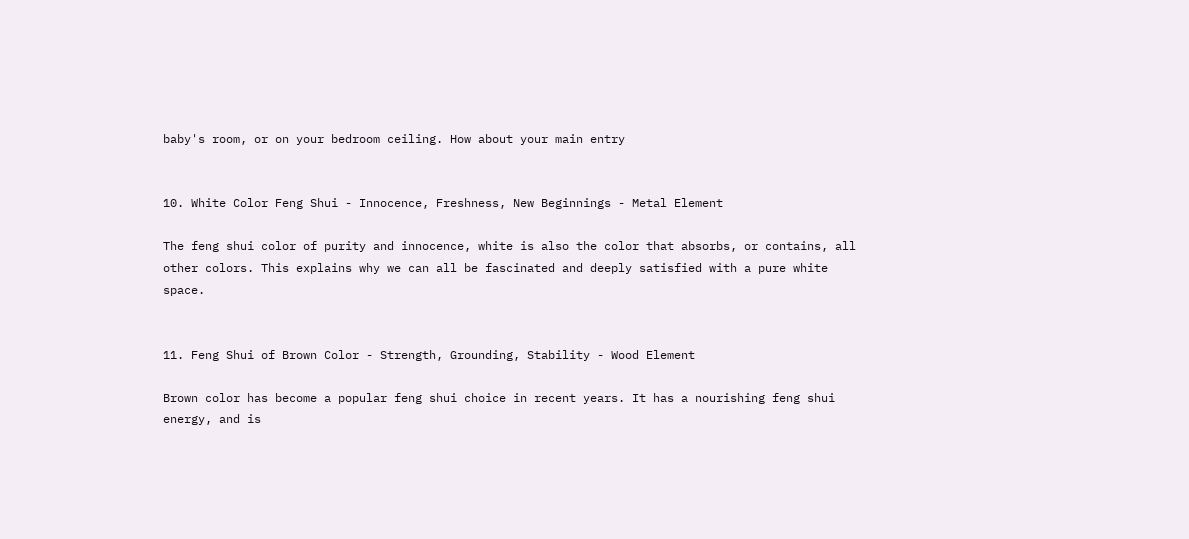baby's room, or on your bedroom ceiling. How about your main entry


10. White Color Feng Shui - Innocence, Freshness, New Beginnings - Metal Element

The feng shui color of purity and innocence, white is also the color that absorbs, or contains, all other colors. This explains why we can all be fascinated and deeply satisfied with a pure white space.


11. Feng Shui of Brown Color - Strength, Grounding, Stability - Wood Element

Brown color has become a popular feng shui choice in recent years. It has a nourishing feng shui energy, and is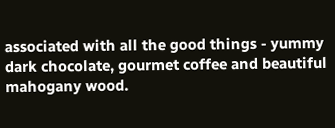associated with all the good things - yummy dark chocolate, gourmet coffee and beautiful mahogany wood.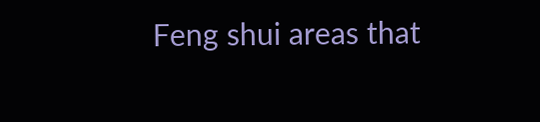Feng shui areas that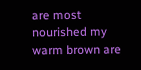are most nourished my warm brown are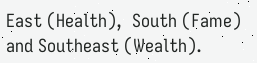East (Health),  South (Fame) and Southeast (Wealth).